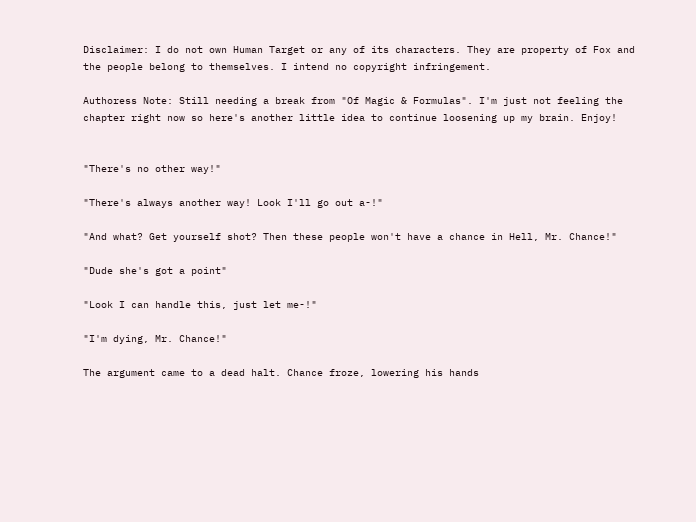Disclaimer: I do not own Human Target or any of its characters. They are property of Fox and the people belong to themselves. I intend no copyright infringement.

Authoress Note: Still needing a break from "Of Magic & Formulas". I'm just not feeling the chapter right now so here's another little idea to continue loosening up my brain. Enjoy!


"There's no other way!"

"There's always another way! Look I'll go out a-!"

"And what? Get yourself shot? Then these people won't have a chance in Hell, Mr. Chance!"

"Dude she's got a point"

"Look I can handle this, just let me-!"

"I'm dying, Mr. Chance!"

The argument came to a dead halt. Chance froze, lowering his hands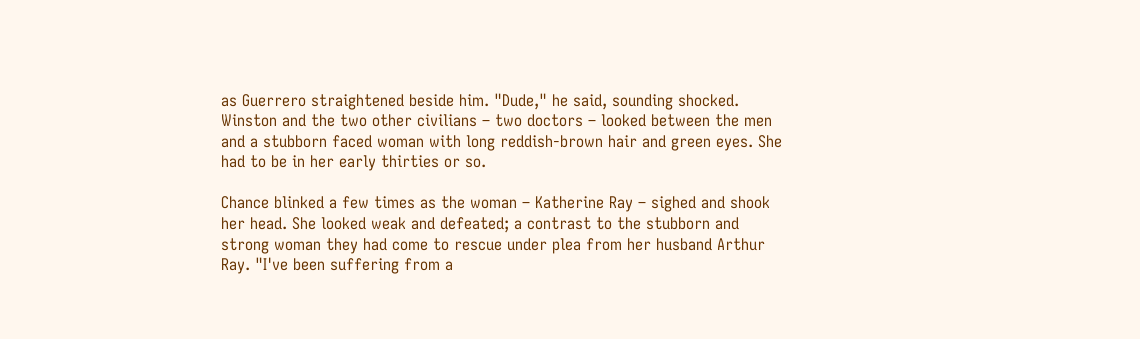as Guerrero straightened beside him. "Dude," he said, sounding shocked. Winston and the two other civilians – two doctors – looked between the men and a stubborn faced woman with long reddish-brown hair and green eyes. She had to be in her early thirties or so.

Chance blinked a few times as the woman – Katherine Ray – sighed and shook her head. She looked weak and defeated; a contrast to the stubborn and strong woman they had come to rescue under plea from her husband Arthur Ray. "I've been suffering from a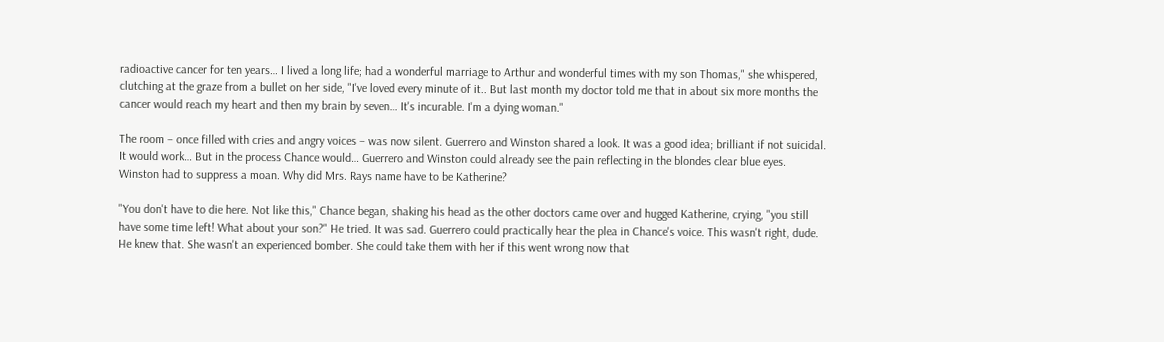radioactive cancer for ten years… I lived a long life; had a wonderful marriage to Arthur and wonderful times with my son Thomas," she whispered, clutching at the graze from a bullet on her side, "I've loved every minute of it.. But last month my doctor told me that in about six more months the cancer would reach my heart and then my brain by seven… It's incurable. I'm a dying woman."

The room – once filled with cries and angry voices – was now silent. Guerrero and Winston shared a look. It was a good idea; brilliant if not suicidal. It would work… But in the process Chance would… Guerrero and Winston could already see the pain reflecting in the blondes clear blue eyes. Winston had to suppress a moan. Why did Mrs. Rays name have to be Katherine?

"You don't have to die here. Not like this," Chance began, shaking his head as the other doctors came over and hugged Katherine, crying, "you still have some time left! What about your son?" He tried. It was sad. Guerrero could practically hear the plea in Chance's voice. This wasn't right, dude. He knew that. She wasn't an experienced bomber. She could take them with her if this went wrong now that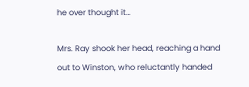he over thought it…

Mrs. Ray shook her head, reaching a hand out to Winston, who reluctantly handed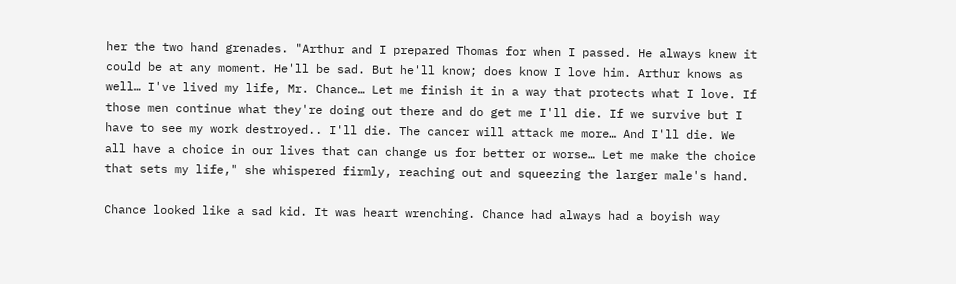her the two hand grenades. "Arthur and I prepared Thomas for when I passed. He always knew it could be at any moment. He'll be sad. But he'll know; does know I love him. Arthur knows as well… I've lived my life, Mr. Chance… Let me finish it in a way that protects what I love. If those men continue what they're doing out there and do get me I'll die. If we survive but I have to see my work destroyed.. I'll die. The cancer will attack me more… And I'll die. We all have a choice in our lives that can change us for better or worse… Let me make the choice that sets my life," she whispered firmly, reaching out and squeezing the larger male's hand.

Chance looked like a sad kid. It was heart wrenching. Chance had always had a boyish way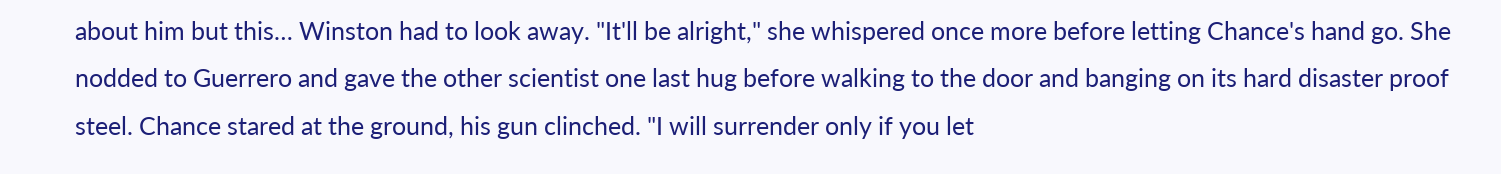about him but this… Winston had to look away. "It'll be alright," she whispered once more before letting Chance's hand go. She nodded to Guerrero and gave the other scientist one last hug before walking to the door and banging on its hard disaster proof steel. Chance stared at the ground, his gun clinched. "I will surrender only if you let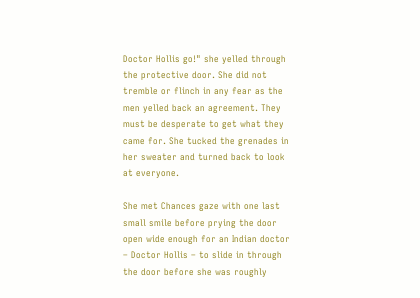Doctor Hollis go!" she yelled through the protective door. She did not tremble or flinch in any fear as the men yelled back an agreement. They must be desperate to get what they came for. She tucked the grenades in her sweater and turned back to look at everyone.

She met Chances gaze with one last small smile before prying the door open wide enough for an Indian doctor – Doctor Hollis – to slide in through the door before she was roughly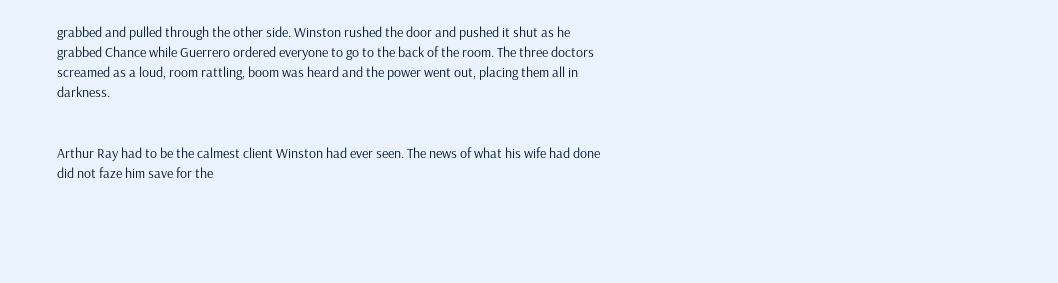grabbed and pulled through the other side. Winston rushed the door and pushed it shut as he grabbed Chance while Guerrero ordered everyone to go to the back of the room. The three doctors screamed as a loud, room rattling, boom was heard and the power went out, placing them all in darkness.


Arthur Ray had to be the calmest client Winston had ever seen. The news of what his wife had done did not faze him save for the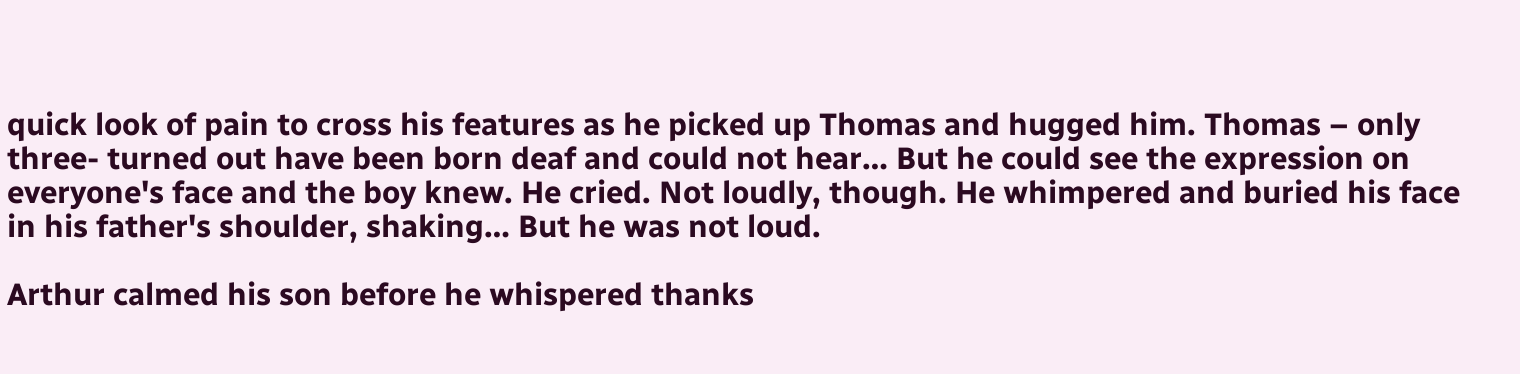quick look of pain to cross his features as he picked up Thomas and hugged him. Thomas – only three- turned out have been born deaf and could not hear… But he could see the expression on everyone's face and the boy knew. He cried. Not loudly, though. He whimpered and buried his face in his father's shoulder, shaking… But he was not loud.

Arthur calmed his son before he whispered thanks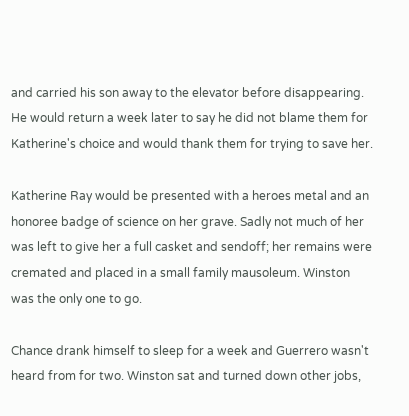and carried his son away to the elevator before disappearing. He would return a week later to say he did not blame them for Katherine's choice and would thank them for trying to save her.

Katherine Ray would be presented with a heroes metal and an honoree badge of science on her grave. Sadly not much of her was left to give her a full casket and sendoff; her remains were cremated and placed in a small family mausoleum. Winston was the only one to go.

Chance drank himself to sleep for a week and Guerrero wasn't heard from for two. Winston sat and turned down other jobs,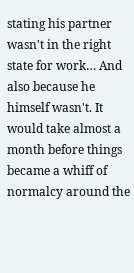stating his partner wasn't in the right state for work… And also because he himself wasn't. It would take almost a month before things became a whiff of normalcy around the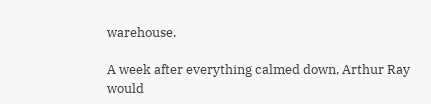warehouse.

A week after everything calmed down, Arthur Ray would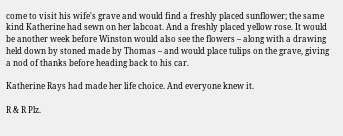come to visit his wife's grave and would find a freshly placed sunflower; the same kind Katherine had sewn on her labcoat. And a freshly placed yellow rose. It would be another week before Winston would also see the flowers – along with a drawing held down by stoned made by Thomas – and would place tulips on the grave, giving a nod of thanks before heading back to his car.

Katherine Rays had made her life choice. And everyone knew it.

R & R Plz.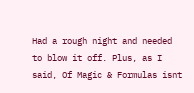Had a rough night and needed to blow it off. Plus, as I said, Of Magic & Formulas isnt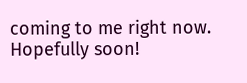coming to me right now. Hopefully soon!